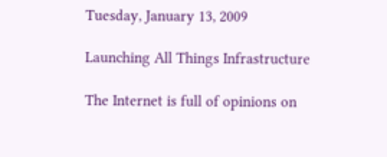Tuesday, January 13, 2009

Launching All Things Infrastructure

The Internet is full of opinions on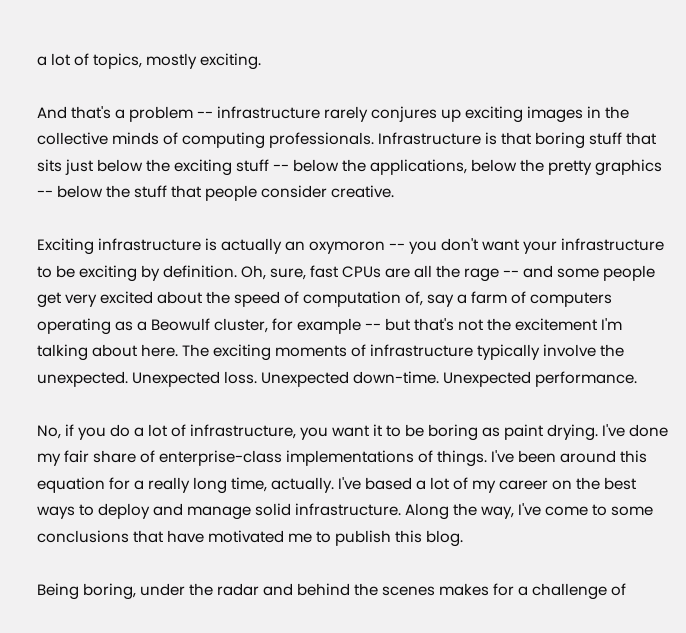a lot of topics, mostly exciting.

And that's a problem -- infrastructure rarely conjures up exciting images in the collective minds of computing professionals. Infrastructure is that boring stuff that sits just below the exciting stuff -- below the applications, below the pretty graphics -- below the stuff that people consider creative.

Exciting infrastructure is actually an oxymoron -- you don't want your infrastructure to be exciting by definition. Oh, sure, fast CPUs are all the rage -- and some people get very excited about the speed of computation of, say a farm of computers operating as a Beowulf cluster, for example -- but that's not the excitement I'm talking about here. The exciting moments of infrastructure typically involve the unexpected. Unexpected loss. Unexpected down-time. Unexpected performance.

No, if you do a lot of infrastructure, you want it to be boring as paint drying. I've done my fair share of enterprise-class implementations of things. I've been around this equation for a really long time, actually. I've based a lot of my career on the best ways to deploy and manage solid infrastructure. Along the way, I've come to some conclusions that have motivated me to publish this blog.

Being boring, under the radar and behind the scenes makes for a challenge of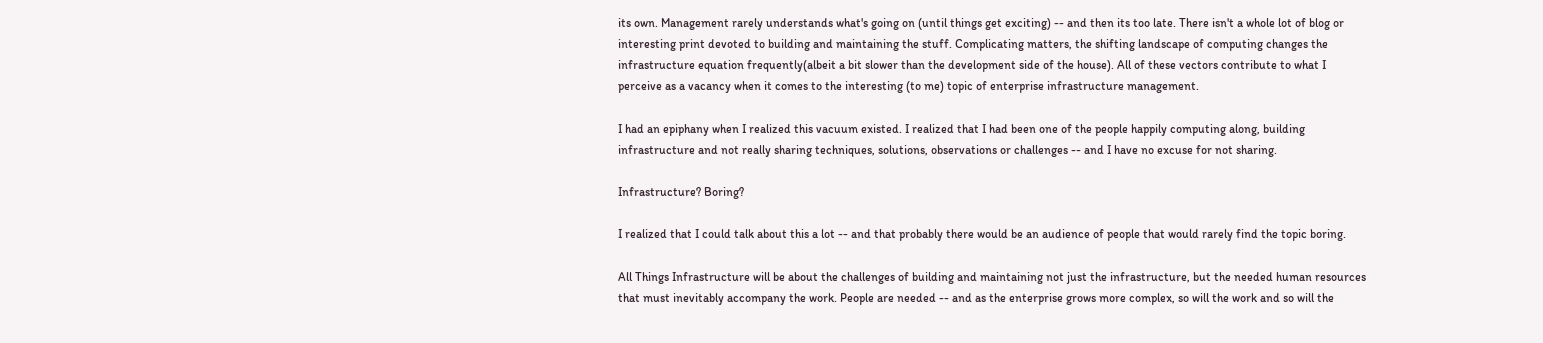its own. Management rarely understands what's going on (until things get exciting) -- and then its too late. There isn't a whole lot of blog or interesting print devoted to building and maintaining the stuff. Complicating matters, the shifting landscape of computing changes the infrastructure equation frequently(albeit a bit slower than the development side of the house). All of these vectors contribute to what I perceive as a vacancy when it comes to the interesting (to me) topic of enterprise infrastructure management.

I had an epiphany when I realized this vacuum existed. I realized that I had been one of the people happily computing along, building infrastructure and not really sharing techniques, solutions, observations or challenges -- and I have no excuse for not sharing.

Infrastructure? Boring?

I realized that I could talk about this a lot -- and that probably there would be an audience of people that would rarely find the topic boring.

All Things Infrastructure will be about the challenges of building and maintaining not just the infrastructure, but the needed human resources that must inevitably accompany the work. People are needed -- and as the enterprise grows more complex, so will the work and so will the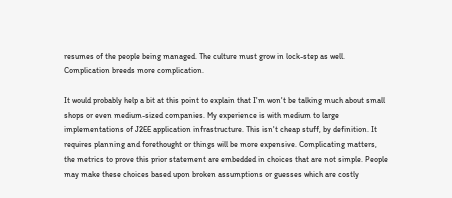resumes of the people being managed. The culture must grow in lock-step as well. Complication breeds more complication.

It would probably help a bit at this point to explain that I'm won't be talking much about small shops or even medium-sized companies. My experience is with medium to large implementations of J2EE application infrastructure. This isn't cheap stuff, by definition. It requires planning and forethought or things will be more expensive. Complicating matters, the metrics to prove this prior statement are embedded in choices that are not simple. People may make these choices based upon broken assumptions or guesses which are costly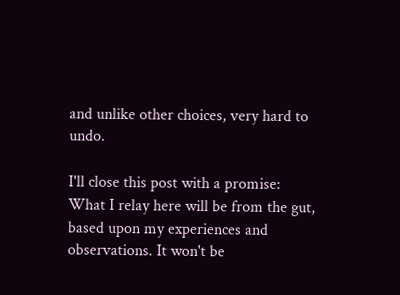and unlike other choices, very hard to undo.

I'll close this post with a promise: What I relay here will be from the gut, based upon my experiences and observations. It won't be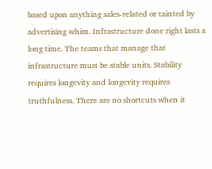based upon anything sales-related or tainted by advertising whim. Infrastructure done right lasts a long time. The teams that manage that infrastructure must be stable units. Stability requires longevity and longevity requires truthfulness. There are no shortcuts when it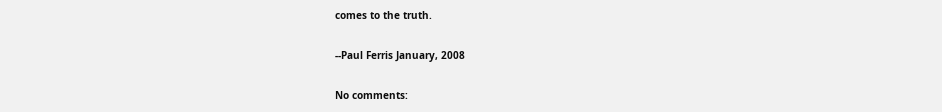comes to the truth.

--Paul Ferris January, 2008

No comments: